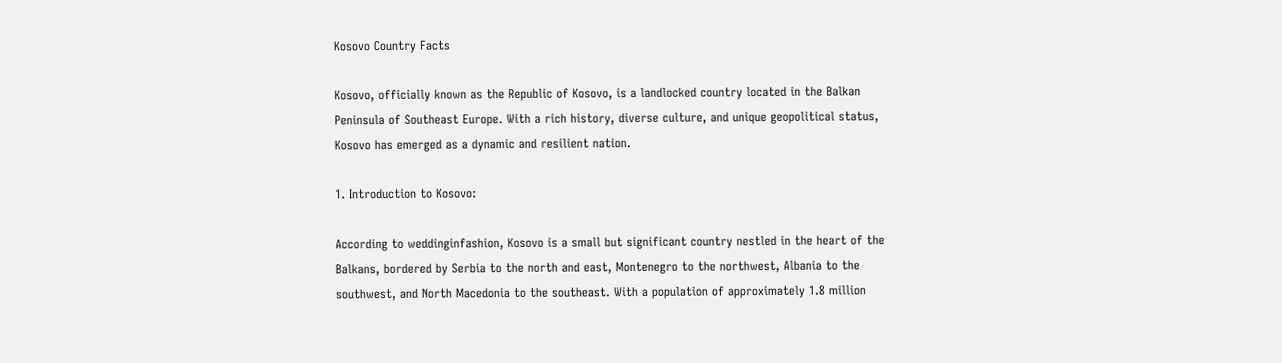Kosovo Country Facts

Kosovo, officially known as the Republic of Kosovo, is a landlocked country located in the Balkan Peninsula of Southeast Europe. With a rich history, diverse culture, and unique geopolitical status, Kosovo has emerged as a dynamic and resilient nation.

1. Introduction to Kosovo:

According to weddinginfashion, Kosovo is a small but significant country nestled in the heart of the Balkans, bordered by Serbia to the north and east, Montenegro to the northwest, Albania to the southwest, and North Macedonia to the southeast. With a population of approximately 1.8 million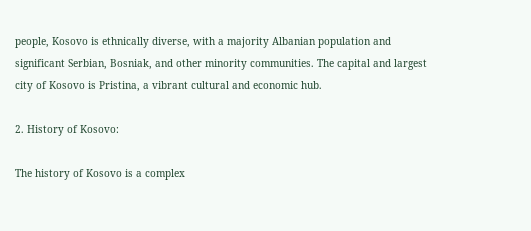people, Kosovo is ethnically diverse, with a majority Albanian population and significant Serbian, Bosniak, and other minority communities. The capital and largest city of Kosovo is Pristina, a vibrant cultural and economic hub.

2. History of Kosovo:

The history of Kosovo is a complex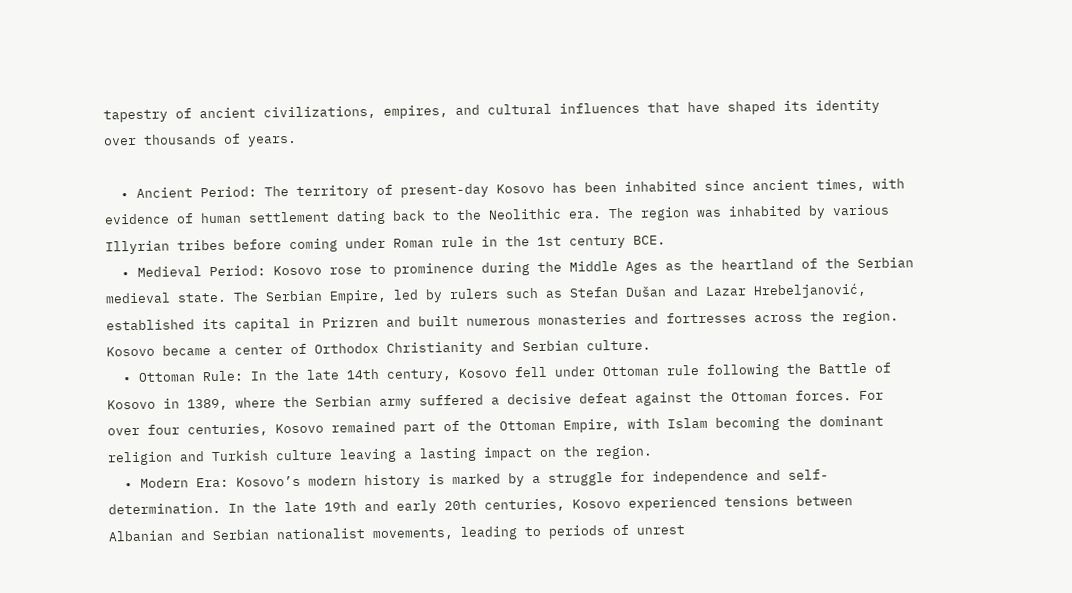tapestry of ancient civilizations, empires, and cultural influences that have shaped its identity over thousands of years.

  • Ancient Period: The territory of present-day Kosovo has been inhabited since ancient times, with evidence of human settlement dating back to the Neolithic era. The region was inhabited by various Illyrian tribes before coming under Roman rule in the 1st century BCE.
  • Medieval Period: Kosovo rose to prominence during the Middle Ages as the heartland of the Serbian medieval state. The Serbian Empire, led by rulers such as Stefan Dušan and Lazar Hrebeljanović, established its capital in Prizren and built numerous monasteries and fortresses across the region. Kosovo became a center of Orthodox Christianity and Serbian culture.
  • Ottoman Rule: In the late 14th century, Kosovo fell under Ottoman rule following the Battle of Kosovo in 1389, where the Serbian army suffered a decisive defeat against the Ottoman forces. For over four centuries, Kosovo remained part of the Ottoman Empire, with Islam becoming the dominant religion and Turkish culture leaving a lasting impact on the region.
  • Modern Era: Kosovo’s modern history is marked by a struggle for independence and self-determination. In the late 19th and early 20th centuries, Kosovo experienced tensions between Albanian and Serbian nationalist movements, leading to periods of unrest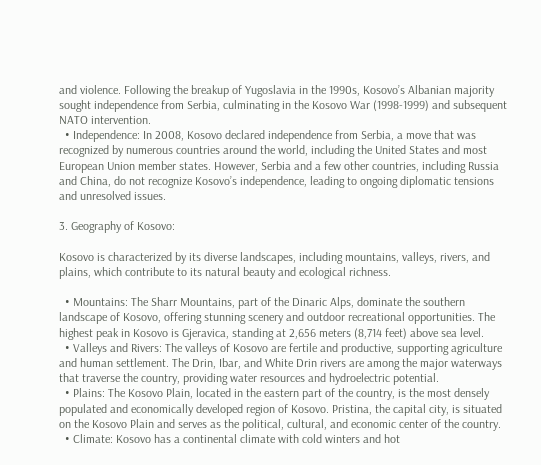and violence. Following the breakup of Yugoslavia in the 1990s, Kosovo’s Albanian majority sought independence from Serbia, culminating in the Kosovo War (1998-1999) and subsequent NATO intervention.
  • Independence: In 2008, Kosovo declared independence from Serbia, a move that was recognized by numerous countries around the world, including the United States and most European Union member states. However, Serbia and a few other countries, including Russia and China, do not recognize Kosovo’s independence, leading to ongoing diplomatic tensions and unresolved issues.

3. Geography of Kosovo:

Kosovo is characterized by its diverse landscapes, including mountains, valleys, rivers, and plains, which contribute to its natural beauty and ecological richness.

  • Mountains: The Sharr Mountains, part of the Dinaric Alps, dominate the southern landscape of Kosovo, offering stunning scenery and outdoor recreational opportunities. The highest peak in Kosovo is Gjeravica, standing at 2,656 meters (8,714 feet) above sea level.
  • Valleys and Rivers: The valleys of Kosovo are fertile and productive, supporting agriculture and human settlement. The Drin, Ibar, and White Drin rivers are among the major waterways that traverse the country, providing water resources and hydroelectric potential.
  • Plains: The Kosovo Plain, located in the eastern part of the country, is the most densely populated and economically developed region of Kosovo. Pristina, the capital city, is situated on the Kosovo Plain and serves as the political, cultural, and economic center of the country.
  • Climate: Kosovo has a continental climate with cold winters and hot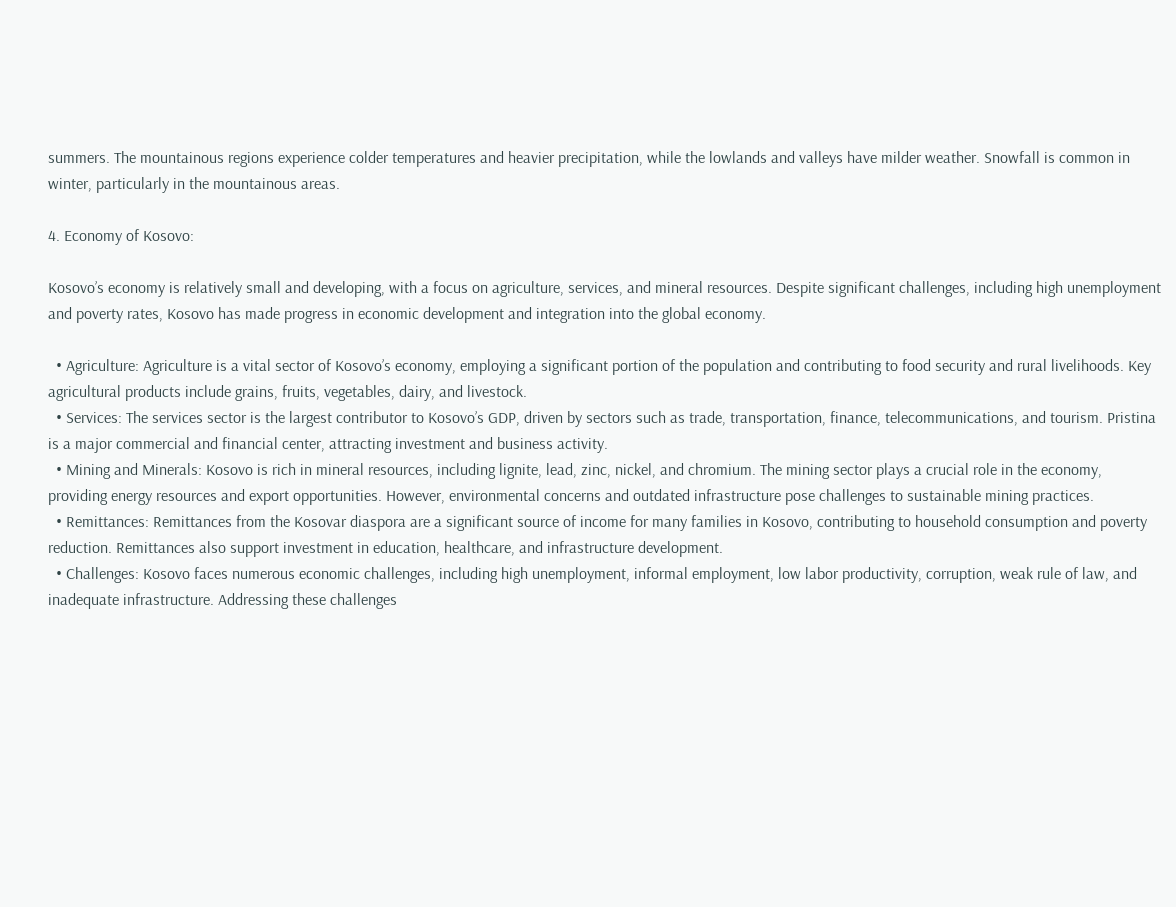summers. The mountainous regions experience colder temperatures and heavier precipitation, while the lowlands and valleys have milder weather. Snowfall is common in winter, particularly in the mountainous areas.

4. Economy of Kosovo:

Kosovo’s economy is relatively small and developing, with a focus on agriculture, services, and mineral resources. Despite significant challenges, including high unemployment and poverty rates, Kosovo has made progress in economic development and integration into the global economy.

  • Agriculture: Agriculture is a vital sector of Kosovo’s economy, employing a significant portion of the population and contributing to food security and rural livelihoods. Key agricultural products include grains, fruits, vegetables, dairy, and livestock.
  • Services: The services sector is the largest contributor to Kosovo’s GDP, driven by sectors such as trade, transportation, finance, telecommunications, and tourism. Pristina is a major commercial and financial center, attracting investment and business activity.
  • Mining and Minerals: Kosovo is rich in mineral resources, including lignite, lead, zinc, nickel, and chromium. The mining sector plays a crucial role in the economy, providing energy resources and export opportunities. However, environmental concerns and outdated infrastructure pose challenges to sustainable mining practices.
  • Remittances: Remittances from the Kosovar diaspora are a significant source of income for many families in Kosovo, contributing to household consumption and poverty reduction. Remittances also support investment in education, healthcare, and infrastructure development.
  • Challenges: Kosovo faces numerous economic challenges, including high unemployment, informal employment, low labor productivity, corruption, weak rule of law, and inadequate infrastructure. Addressing these challenges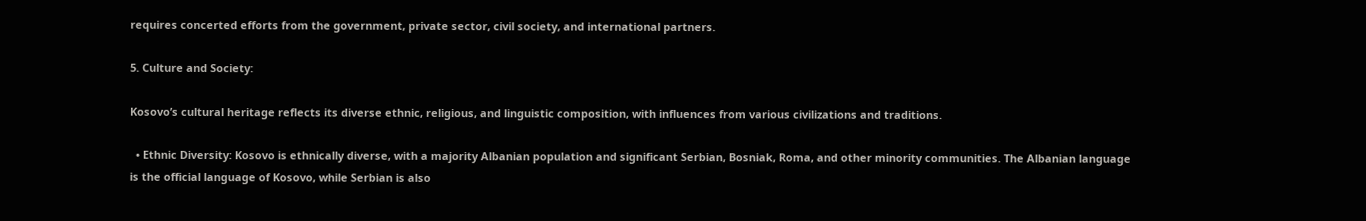requires concerted efforts from the government, private sector, civil society, and international partners.

5. Culture and Society:

Kosovo’s cultural heritage reflects its diverse ethnic, religious, and linguistic composition, with influences from various civilizations and traditions.

  • Ethnic Diversity: Kosovo is ethnically diverse, with a majority Albanian population and significant Serbian, Bosniak, Roma, and other minority communities. The Albanian language is the official language of Kosovo, while Serbian is also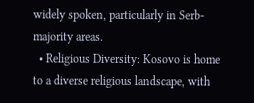widely spoken, particularly in Serb-majority areas.
  • Religious Diversity: Kosovo is home to a diverse religious landscape, with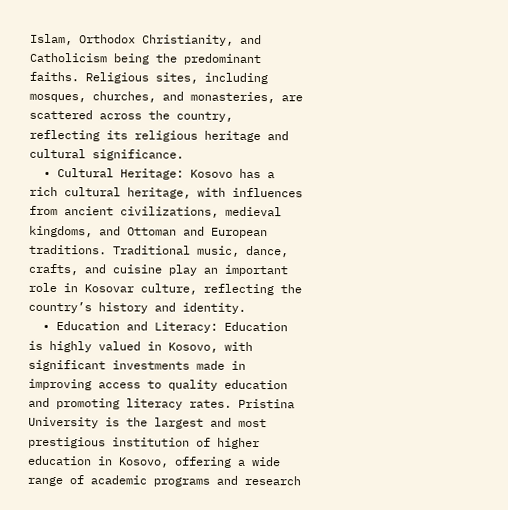Islam, Orthodox Christianity, and Catholicism being the predominant faiths. Religious sites, including mosques, churches, and monasteries, are scattered across the country, reflecting its religious heritage and cultural significance.
  • Cultural Heritage: Kosovo has a rich cultural heritage, with influences from ancient civilizations, medieval kingdoms, and Ottoman and European traditions. Traditional music, dance, crafts, and cuisine play an important role in Kosovar culture, reflecting the country’s history and identity.
  • Education and Literacy: Education is highly valued in Kosovo, with significant investments made in improving access to quality education and promoting literacy rates. Pristina University is the largest and most prestigious institution of higher education in Kosovo, offering a wide range of academic programs and research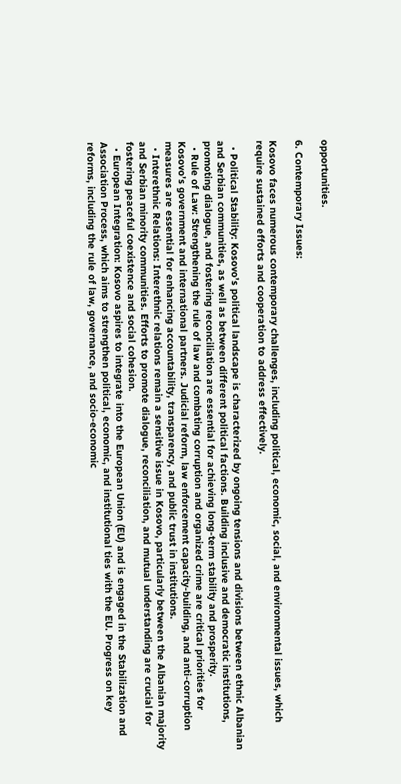opportunities.

6. Contemporary Issues:

Kosovo faces numerous contemporary challenges, including political, economic, social, and environmental issues, which require sustained efforts and cooperation to address effectively.

  • Political Stability: Kosovo’s political landscape is characterized by ongoing tensions and divisions between ethnic Albanian and Serbian communities, as well as between different political factions. Building inclusive and democratic institutions, promoting dialogue, and fostering reconciliation are essential for achieving long-term stability and prosperity.
  • Rule of Law: Strengthening the rule of law and combating corruption and organized crime are critical priorities for Kosovo’s government and international partners. Judicial reform, law enforcement capacity-building, and anti-corruption measures are essential for enhancing accountability, transparency, and public trust in institutions.
  • Interethnic Relations: Interethnic relations remain a sensitive issue in Kosovo, particularly between the Albanian majority and Serbian minority communities. Efforts to promote dialogue, reconciliation, and mutual understanding are crucial for fostering peaceful coexistence and social cohesion.
  • European Integration: Kosovo aspires to integrate into the European Union (EU) and is engaged in the Stabilization and Association Process, which aims to strengthen political, economic, and institutional ties with the EU. Progress on key reforms, including the rule of law, governance, and socio-economic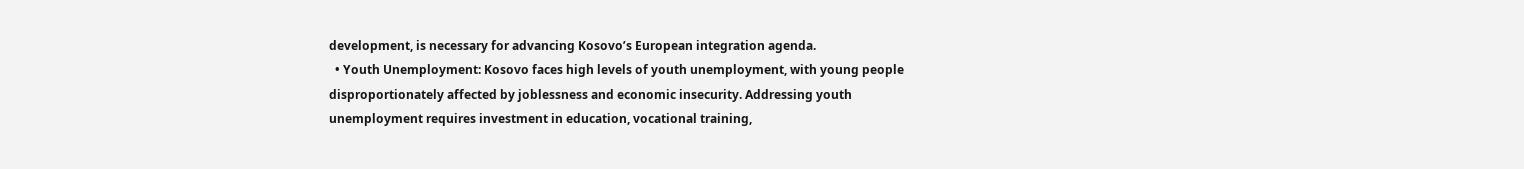development, is necessary for advancing Kosovo’s European integration agenda.
  • Youth Unemployment: Kosovo faces high levels of youth unemployment, with young people disproportionately affected by joblessness and economic insecurity. Addressing youth unemployment requires investment in education, vocational training,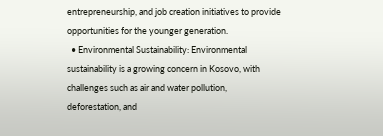entrepreneurship, and job creation initiatives to provide opportunities for the younger generation.
  • Environmental Sustainability: Environmental sustainability is a growing concern in Kosovo, with challenges such as air and water pollution, deforestation, and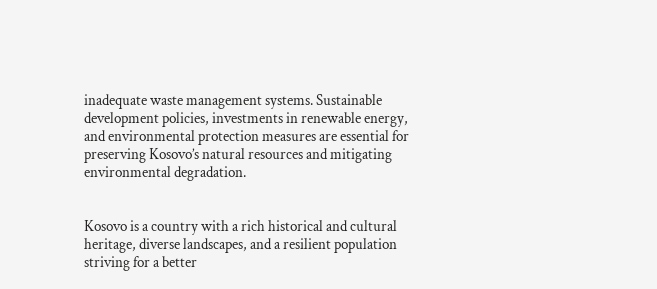inadequate waste management systems. Sustainable development policies, investments in renewable energy, and environmental protection measures are essential for preserving Kosovo’s natural resources and mitigating environmental degradation.


Kosovo is a country with a rich historical and cultural heritage, diverse landscapes, and a resilient population striving for a better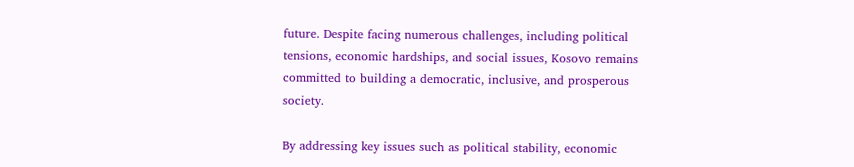future. Despite facing numerous challenges, including political tensions, economic hardships, and social issues, Kosovo remains committed to building a democratic, inclusive, and prosperous society.

By addressing key issues such as political stability, economic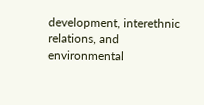development, interethnic relations, and environmental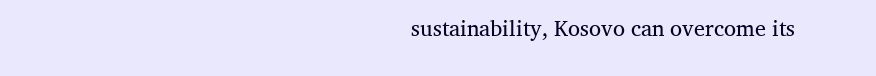sustainability, Kosovo can overcome its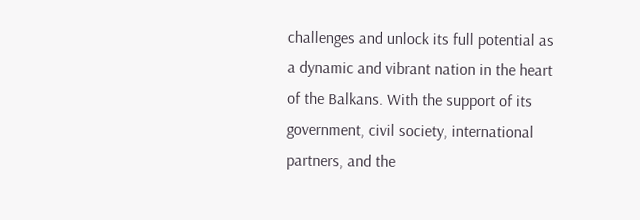challenges and unlock its full potential as a dynamic and vibrant nation in the heart of the Balkans. With the support of its government, civil society, international partners, and the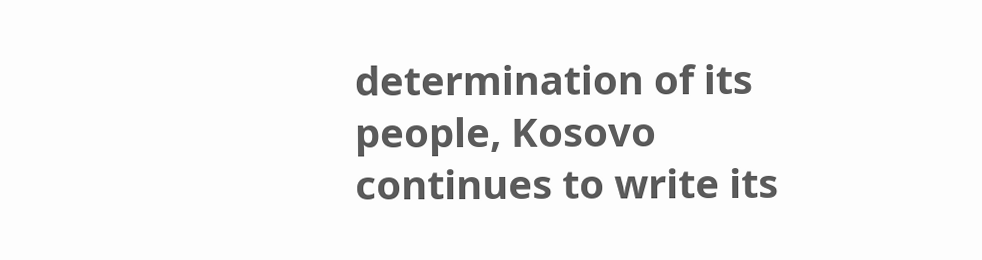determination of its people, Kosovo continues to write its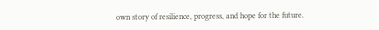own story of resilience, progress, and hope for the future.